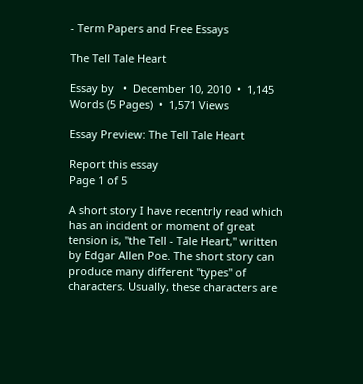- Term Papers and Free Essays

The Tell Tale Heart

Essay by   •  December 10, 2010  •  1,145 Words (5 Pages)  •  1,571 Views

Essay Preview: The Tell Tale Heart

Report this essay
Page 1 of 5

A short story I have recentrly read which has an incident or moment of great tension is, "the Tell - Tale Heart," written by Edgar Allen Poe. The short story can produce many different "types" of characters. Usually, these characters are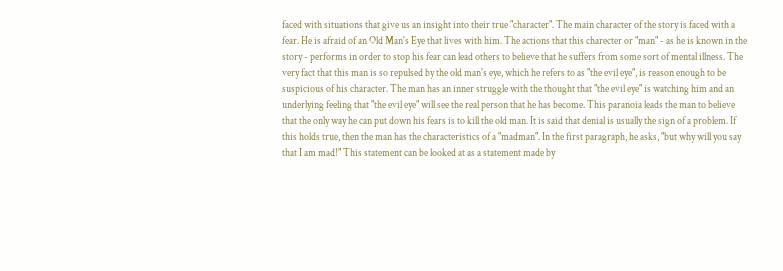faced with situations that give us an insight into their true "character". The main character of the story is faced with a fear. He is afraid of an Old Man's Eye that lives with him. The actions that this charecter or "man" - as he is known in the story - performs in order to stop his fear can lead others to believe that he suffers from some sort of mental illness. The very fact that this man is so repulsed by the old man's eye, which he refers to as "the evil eye", is reason enough to be suspicious of his character. The man has an inner struggle with the thought that "the evil eye" is watching him and an underlying feeling that "the evil eye" will see the real person that he has become. This paranoia leads the man to believe that the only way he can put down his fears is to kill the old man. It is said that denial is usually the sign of a problem. If this holds true, then the man has the characteristics of a "madman". In the first paragraph, he asks, "but why will you say that I am mad!" This statement can be looked at as a statement made by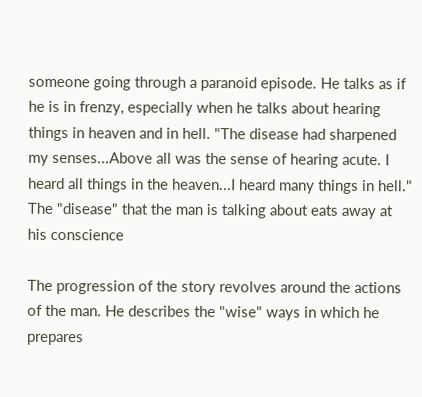someone going through a paranoid episode. He talks as if he is in frenzy, especially when he talks about hearing things in heaven and in hell. "The disease had sharpened my senses...Above all was the sense of hearing acute. I heard all things in the heaven...I heard many things in hell." The "disease" that the man is talking about eats away at his conscience

The progression of the story revolves around the actions of the man. He describes the "wise" ways in which he prepares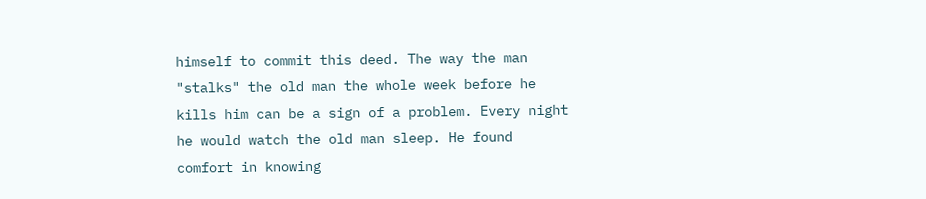himself to commit this deed. The way the man "stalks" the old man the whole week before he kills him can be a sign of a problem. Every night he would watch the old man sleep. He found comfort in knowing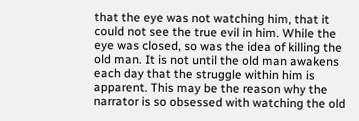that the eye was not watching him, that it could not see the true evil in him. While the eye was closed, so was the idea of killing the old man. It is not until the old man awakens each day that the struggle within him is apparent. This may be the reason why the narrator is so obsessed with watching the old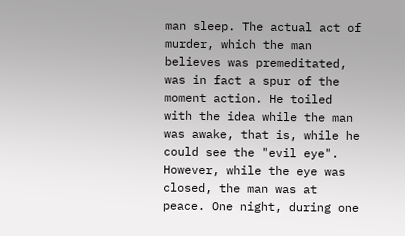man sleep. The actual act of murder, which the man believes was premeditated, was in fact a spur of the moment action. He toiled with the idea while the man was awake, that is, while he could see the "evil eye". However, while the eye was closed, the man was at peace. One night, during one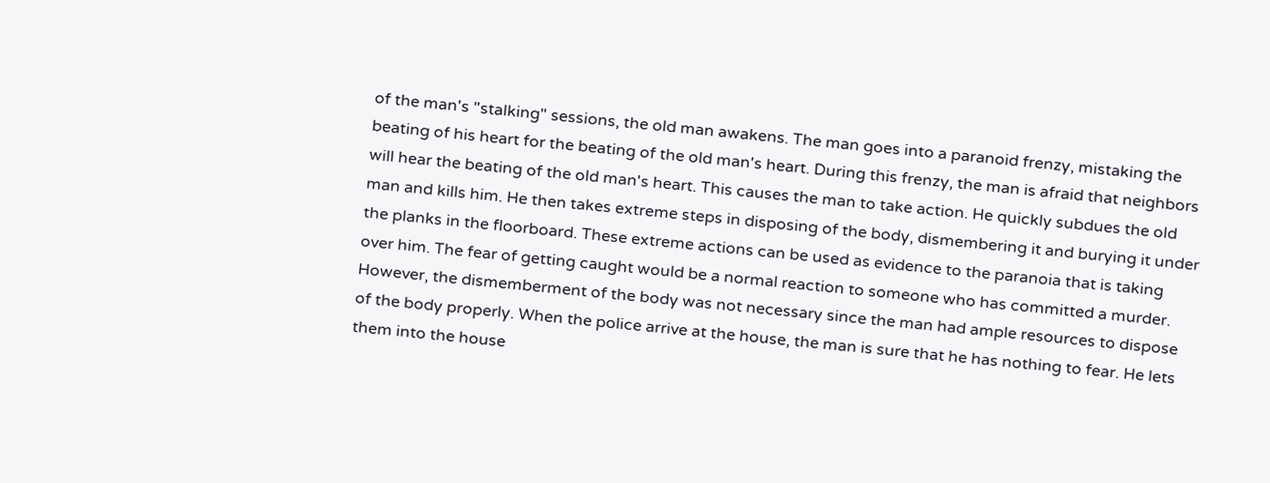of the man's "stalking" sessions, the old man awakens. The man goes into a paranoid frenzy, mistaking the beating of his heart for the beating of the old man's heart. During this frenzy, the man is afraid that neighbors will hear the beating of the old man's heart. This causes the man to take action. He quickly subdues the old man and kills him. He then takes extreme steps in disposing of the body, dismembering it and burying it under the planks in the floorboard. These extreme actions can be used as evidence to the paranoia that is taking over him. The fear of getting caught would be a normal reaction to someone who has committed a murder. However, the dismemberment of the body was not necessary since the man had ample resources to dispose of the body properly. When the police arrive at the house, the man is sure that he has nothing to fear. He lets them into the house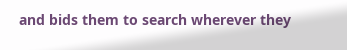and bids them to search wherever they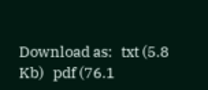Download as:   txt (5.8 Kb)   pdf (76.1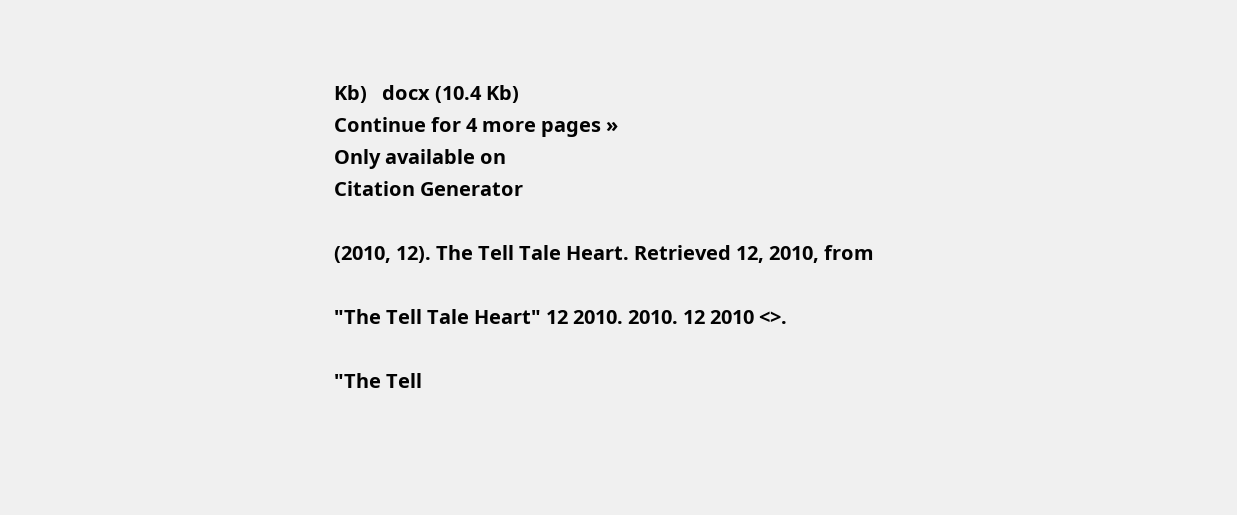Kb)   docx (10.4 Kb)
Continue for 4 more pages »
Only available on
Citation Generator

(2010, 12). The Tell Tale Heart. Retrieved 12, 2010, from

"The Tell Tale Heart" 12 2010. 2010. 12 2010 <>.

"The Tell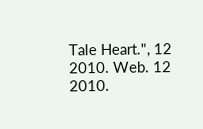Tale Heart.", 12 2010. Web. 12 2010.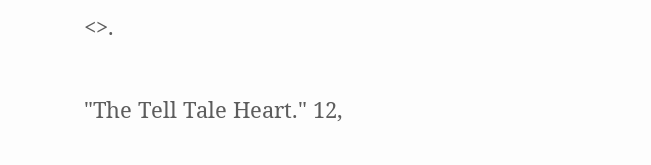<>.

"The Tell Tale Heart." 12,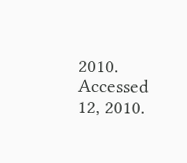2010. Accessed 12, 2010.